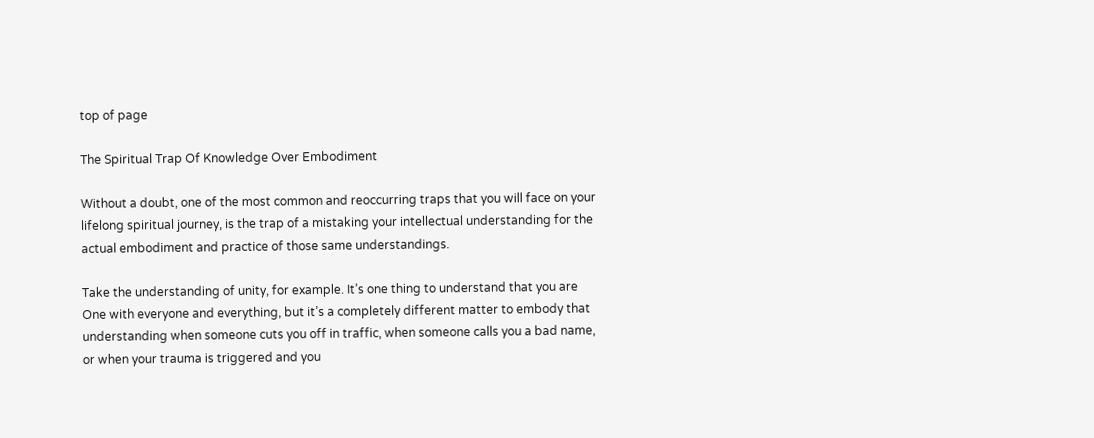top of page

The Spiritual Trap Of Knowledge Over Embodiment

Without a doubt, one of the most common and reoccurring traps that you will face on your lifelong spiritual journey, is the trap of a mistaking your intellectual understanding for the actual embodiment and practice of those same understandings.

Take the understanding of unity, for example. It’s one thing to understand that you are One with everyone and everything, but it’s a completely different matter to embody that understanding when someone cuts you off in traffic, when someone calls you a bad name, or when your trauma is triggered and you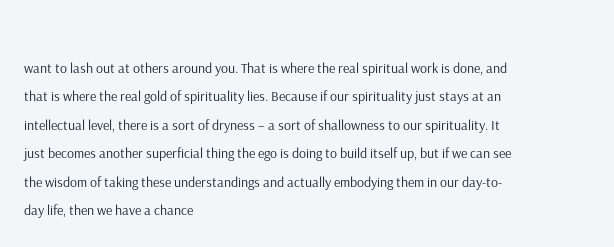want to lash out at others around you. That is where the real spiritual work is done, and that is where the real gold of spirituality lies. Because if our spirituality just stays at an intellectual level, there is a sort of dryness – a sort of shallowness to our spirituality. It just becomes another superficial thing the ego is doing to build itself up, but if we can see the wisdom of taking these understandings and actually embodying them in our day-to-day life, then we have a chance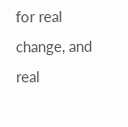for real change, and real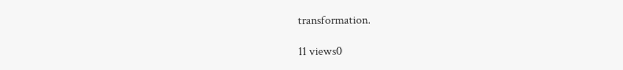transformation.

11 views0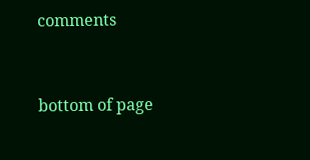comments


bottom of page